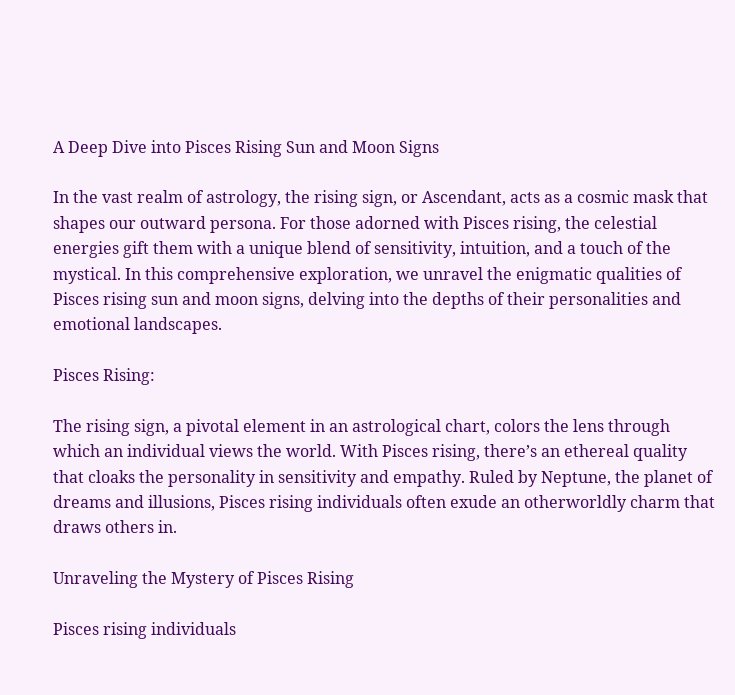A Deep Dive into Pisces Rising Sun and Moon Signs

In the vast realm of astrology, the rising sign, or Ascendant, acts as a cosmic mask that shapes our outward persona. For those adorned with Pisces rising, the celestial energies gift them with a unique blend of sensitivity, intuition, and a touch of the mystical. In this comprehensive exploration, we unravel the enigmatic qualities of Pisces rising sun and moon signs, delving into the depths of their personalities and emotional landscapes.

Pisces Rising:

The rising sign, a pivotal element in an astrological chart, colors the lens through which an individual views the world. With Pisces rising, there’s an ethereal quality that cloaks the personality in sensitivity and empathy. Ruled by Neptune, the planet of dreams and illusions, Pisces rising individuals often exude an otherworldly charm that draws others in.

Unraveling the Mystery of Pisces Rising

Pisces rising individuals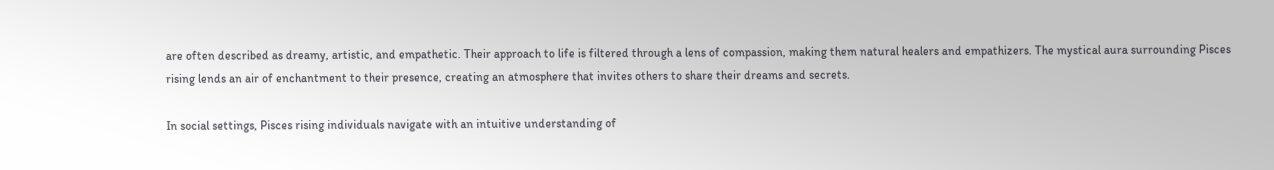are often described as dreamy, artistic, and empathetic. Their approach to life is filtered through a lens of compassion, making them natural healers and empathizers. The mystical aura surrounding Pisces rising lends an air of enchantment to their presence, creating an atmosphere that invites others to share their dreams and secrets.

In social settings, Pisces rising individuals navigate with an intuitive understanding of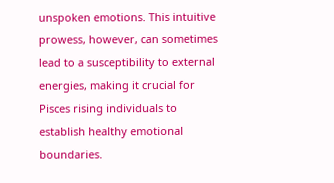unspoken emotions. This intuitive prowess, however, can sometimes lead to a susceptibility to external energies, making it crucial for Pisces rising individuals to establish healthy emotional boundaries.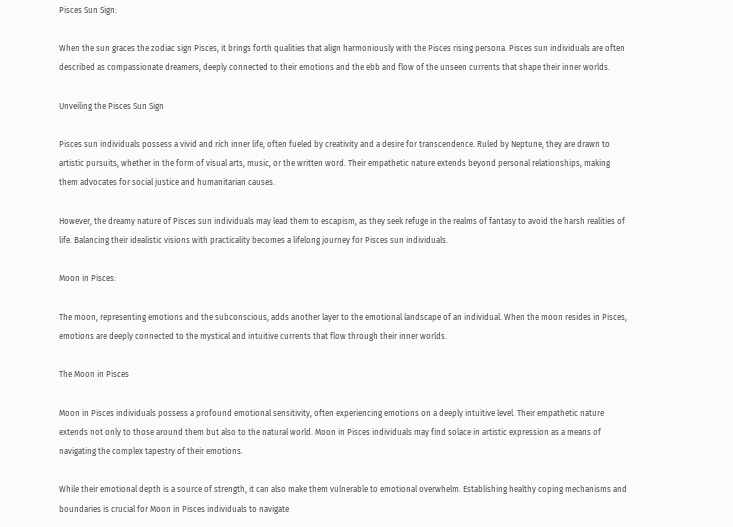Pisces Sun Sign:

When the sun graces the zodiac sign Pisces, it brings forth qualities that align harmoniously with the Pisces rising persona. Pisces sun individuals are often described as compassionate dreamers, deeply connected to their emotions and the ebb and flow of the unseen currents that shape their inner worlds.

Unveiling the Pisces Sun Sign

Pisces sun individuals possess a vivid and rich inner life, often fueled by creativity and a desire for transcendence. Ruled by Neptune, they are drawn to artistic pursuits, whether in the form of visual arts, music, or the written word. Their empathetic nature extends beyond personal relationships, making them advocates for social justice and humanitarian causes.

However, the dreamy nature of Pisces sun individuals may lead them to escapism, as they seek refuge in the realms of fantasy to avoid the harsh realities of life. Balancing their idealistic visions with practicality becomes a lifelong journey for Pisces sun individuals.

Moon in Pisces:

The moon, representing emotions and the subconscious, adds another layer to the emotional landscape of an individual. When the moon resides in Pisces, emotions are deeply connected to the mystical and intuitive currents that flow through their inner worlds.

The Moon in Pisces

Moon in Pisces individuals possess a profound emotional sensitivity, often experiencing emotions on a deeply intuitive level. Their empathetic nature extends not only to those around them but also to the natural world. Moon in Pisces individuals may find solace in artistic expression as a means of navigating the complex tapestry of their emotions.

While their emotional depth is a source of strength, it can also make them vulnerable to emotional overwhelm. Establishing healthy coping mechanisms and boundaries is crucial for Moon in Pisces individuals to navigate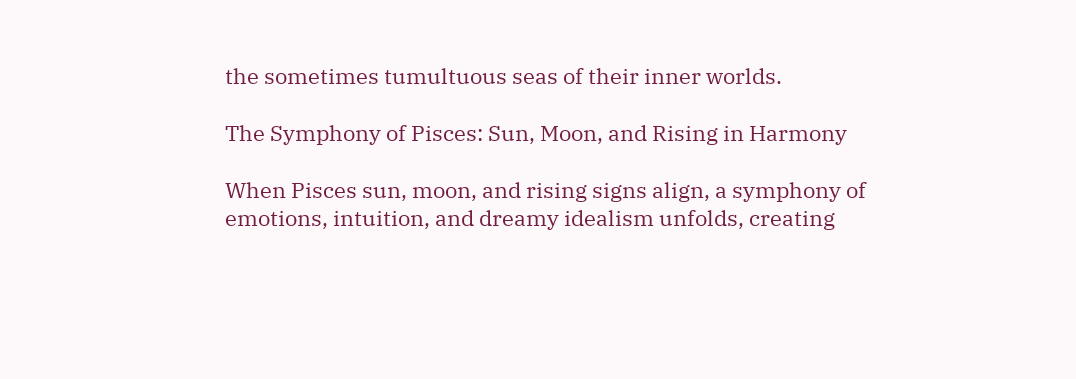the sometimes tumultuous seas of their inner worlds.

The Symphony of Pisces: Sun, Moon, and Rising in Harmony

When Pisces sun, moon, and rising signs align, a symphony of emotions, intuition, and dreamy idealism unfolds, creating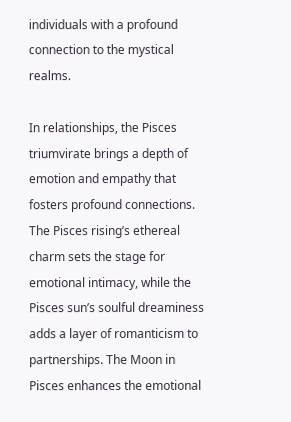individuals with a profound connection to the mystical realms.

In relationships, the Pisces triumvirate brings a depth of emotion and empathy that fosters profound connections. The Pisces rising’s ethereal charm sets the stage for emotional intimacy, while the Pisces sun’s soulful dreaminess adds a layer of romanticism to partnerships. The Moon in Pisces enhances the emotional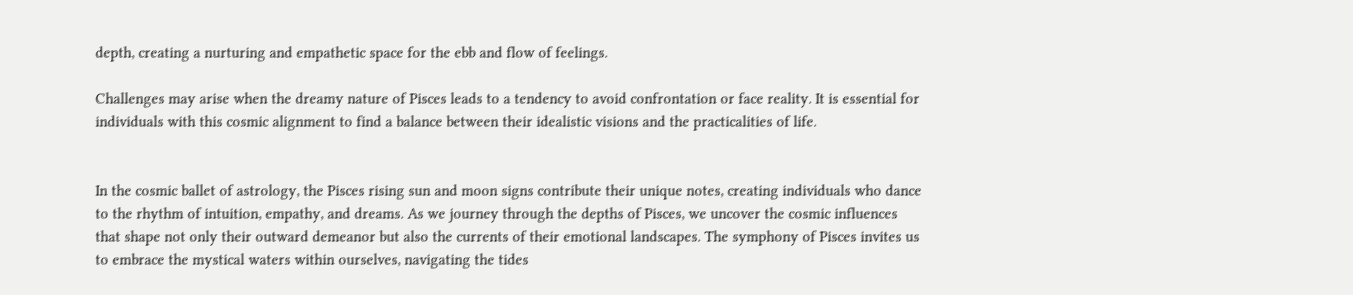depth, creating a nurturing and empathetic space for the ebb and flow of feelings.

Challenges may arise when the dreamy nature of Pisces leads to a tendency to avoid confrontation or face reality. It is essential for individuals with this cosmic alignment to find a balance between their idealistic visions and the practicalities of life.


In the cosmic ballet of astrology, the Pisces rising sun and moon signs contribute their unique notes, creating individuals who dance to the rhythm of intuition, empathy, and dreams. As we journey through the depths of Pisces, we uncover the cosmic influences that shape not only their outward demeanor but also the currents of their emotional landscapes. The symphony of Pisces invites us to embrace the mystical waters within ourselves, navigating the tides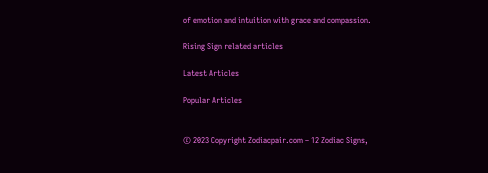of emotion and intuition with grace and compassion.

Rising Sign related articles

Latest Articles

Popular Articles


© 2023 Copyright Zodiacpair.com – 12 Zodiac Signs,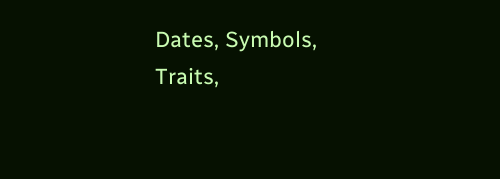Dates, Symbols, Traits,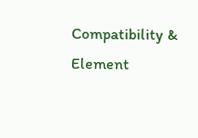Compatibility & Element